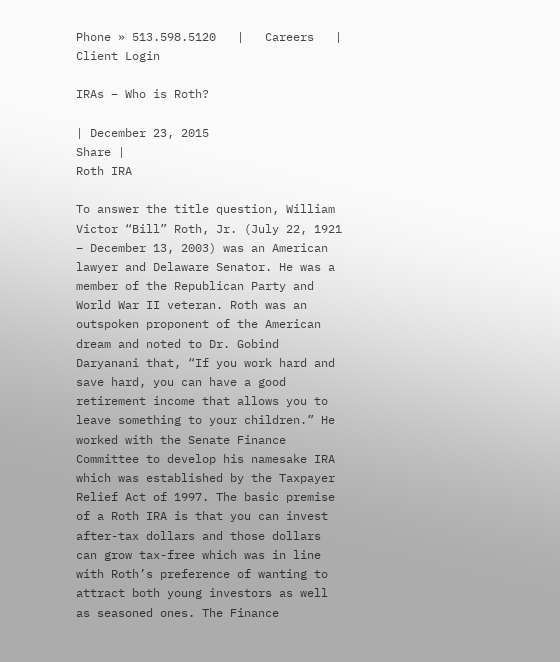Phone » 513.598.5120   |   Careers   |   Client Login

IRAs – Who is Roth?

| December 23, 2015
Share |
Roth IRA

To answer the title question, William Victor “Bill” Roth, Jr. (July 22, 1921 – December 13, 2003) was an American lawyer and Delaware Senator. He was a member of the Republican Party and World War II veteran. Roth was an outspoken proponent of the American dream and noted to Dr. Gobind Daryanani that, “If you work hard and save hard, you can have a good retirement income that allows you to leave something to your children.” He worked with the Senate Finance Committee to develop his namesake IRA which was established by the Taxpayer Relief Act of 1997. The basic premise of a Roth IRA is that you can invest after-tax dollars and those dollars can grow tax-free which was in line with Roth’s preference of wanting to attract both young investors as well as seasoned ones. The Finance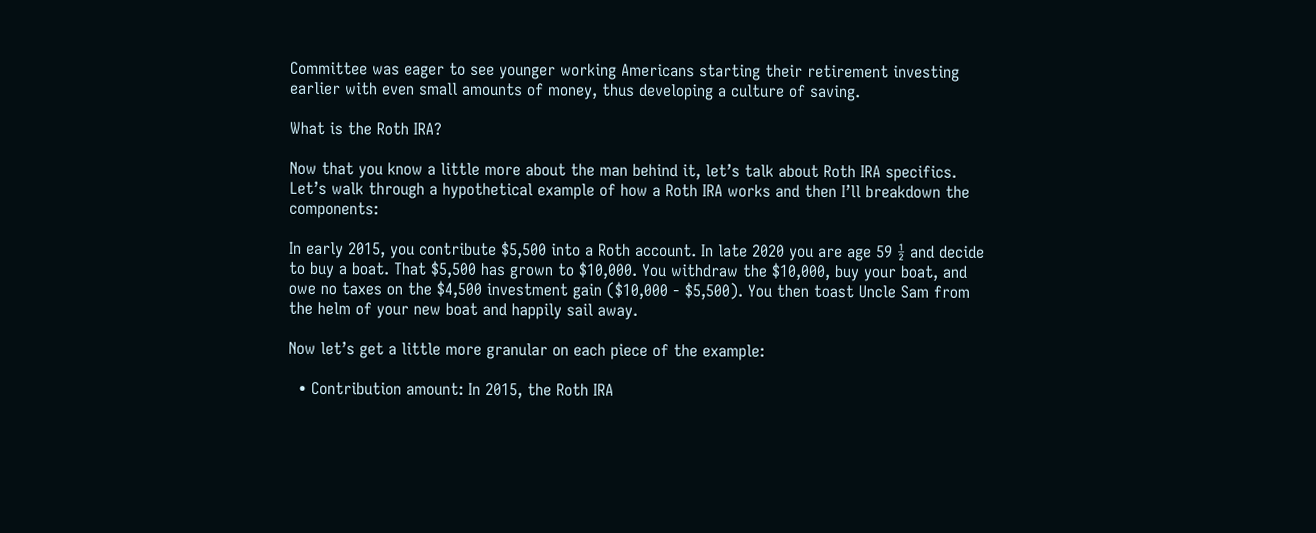Committee was eager to see younger working Americans starting their retirement investing earlier with even small amounts of money, thus developing a culture of saving.

What is the Roth IRA?

Now that you know a little more about the man behind it, let’s talk about Roth IRA specifics. Let’s walk through a hypothetical example of how a Roth IRA works and then I’ll breakdown the components:

In early 2015, you contribute $5,500 into a Roth account. In late 2020 you are age 59 ½ and decide to buy a boat. That $5,500 has grown to $10,000. You withdraw the $10,000, buy your boat, and owe no taxes on the $4,500 investment gain ($10,000 - $5,500). You then toast Uncle Sam from the helm of your new boat and happily sail away.

Now let’s get a little more granular on each piece of the example:

  • Contribution amount: In 2015, the Roth IRA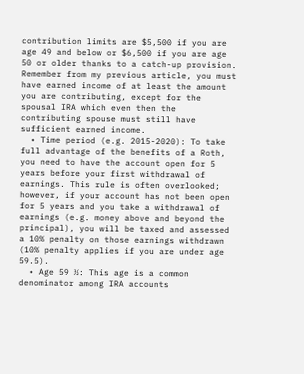contribution limits are $5,500 if you are age 49 and below or $6,500 if you are age 50 or older thanks to a catch-up provision. Remember from my previous article, you must have earned income of at least the amount you are contributing, except for the spousal IRA which even then the contributing spouse must still have sufficient earned income.
  • Time period (e.g. 2015-2020): To take full advantage of the benefits of a Roth, you need to have the account open for 5 years before your first withdrawal of earnings. This rule is often overlooked; however, if your account has not been open for 5 years and you take a withdrawal of earnings (e.g. money above and beyond the principal), you will be taxed and assessed a 10% penalty on those earnings withdrawn (10% penalty applies if you are under age 59.5).
  • Age 59 ½: This age is a common denominator among IRA accounts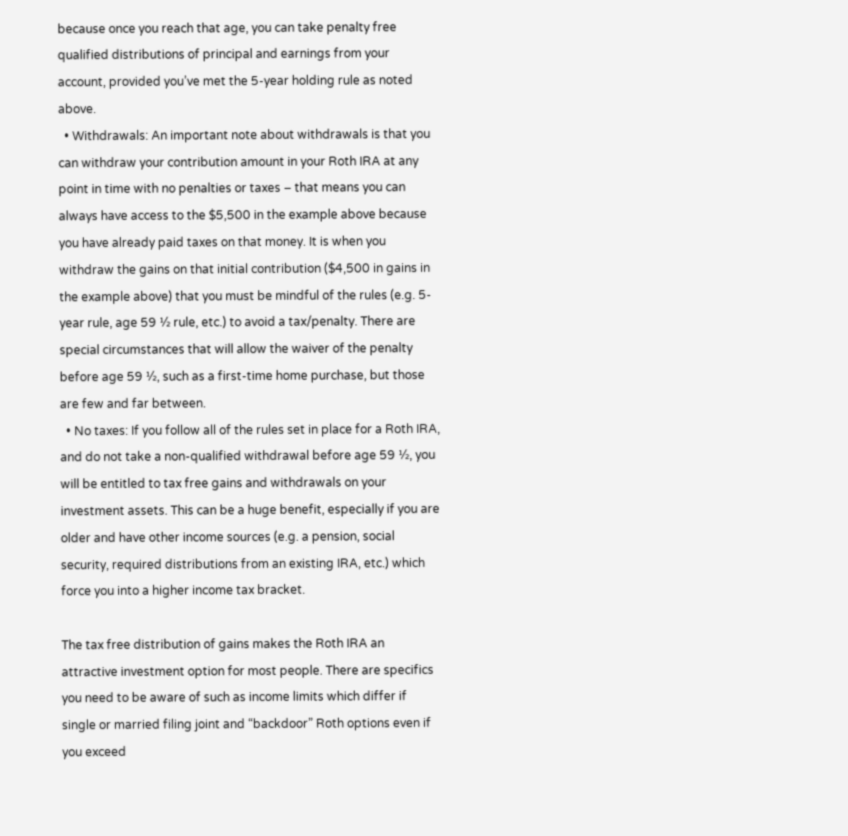because once you reach that age, you can take penalty free qualified distributions of principal and earnings from your account, provided you’ve met the 5-year holding rule as noted above.
  • Withdrawals: An important note about withdrawals is that you can withdraw your contribution amount in your Roth IRA at any point in time with no penalties or taxes – that means you can always have access to the $5,500 in the example above because you have already paid taxes on that money. It is when you withdraw the gains on that initial contribution ($4,500 in gains in the example above) that you must be mindful of the rules (e.g. 5-year rule, age 59 ½ rule, etc.) to avoid a tax/penalty. There are special circumstances that will allow the waiver of the penalty before age 59 ½, such as a first-time home purchase, but those are few and far between.
  • No taxes: If you follow all of the rules set in place for a Roth IRA, and do not take a non-qualified withdrawal before age 59 ½, you will be entitled to tax free gains and withdrawals on your investment assets. This can be a huge benefit, especially if you are older and have other income sources (e.g. a pension, social security, required distributions from an existing IRA, etc.) which force you into a higher income tax bracket.

The tax free distribution of gains makes the Roth IRA an attractive investment option for most people. There are specifics you need to be aware of such as income limits which differ if single or married filing joint and “backdoor” Roth options even if you exceed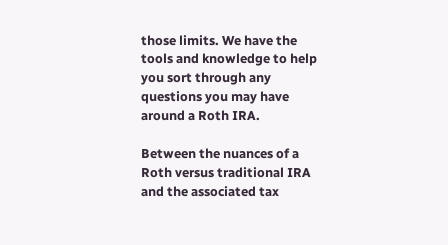those limits. We have the tools and knowledge to help you sort through any questions you may have around a Roth IRA.

Between the nuances of a Roth versus traditional IRA and the associated tax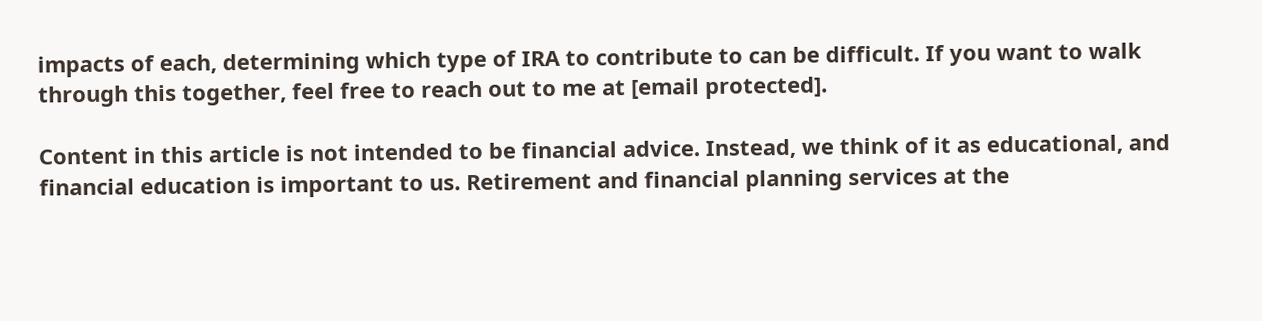impacts of each, determining which type of IRA to contribute to can be difficult. If you want to walk through this together, feel free to reach out to me at [email protected].

Content in this article is not intended to be financial advice. Instead, we think of it as educational, and financial education is important to us. Retirement and financial planning services at the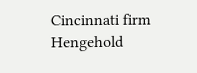Cincinnati firm Hengehold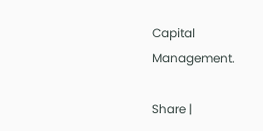Capital Management.

Share |